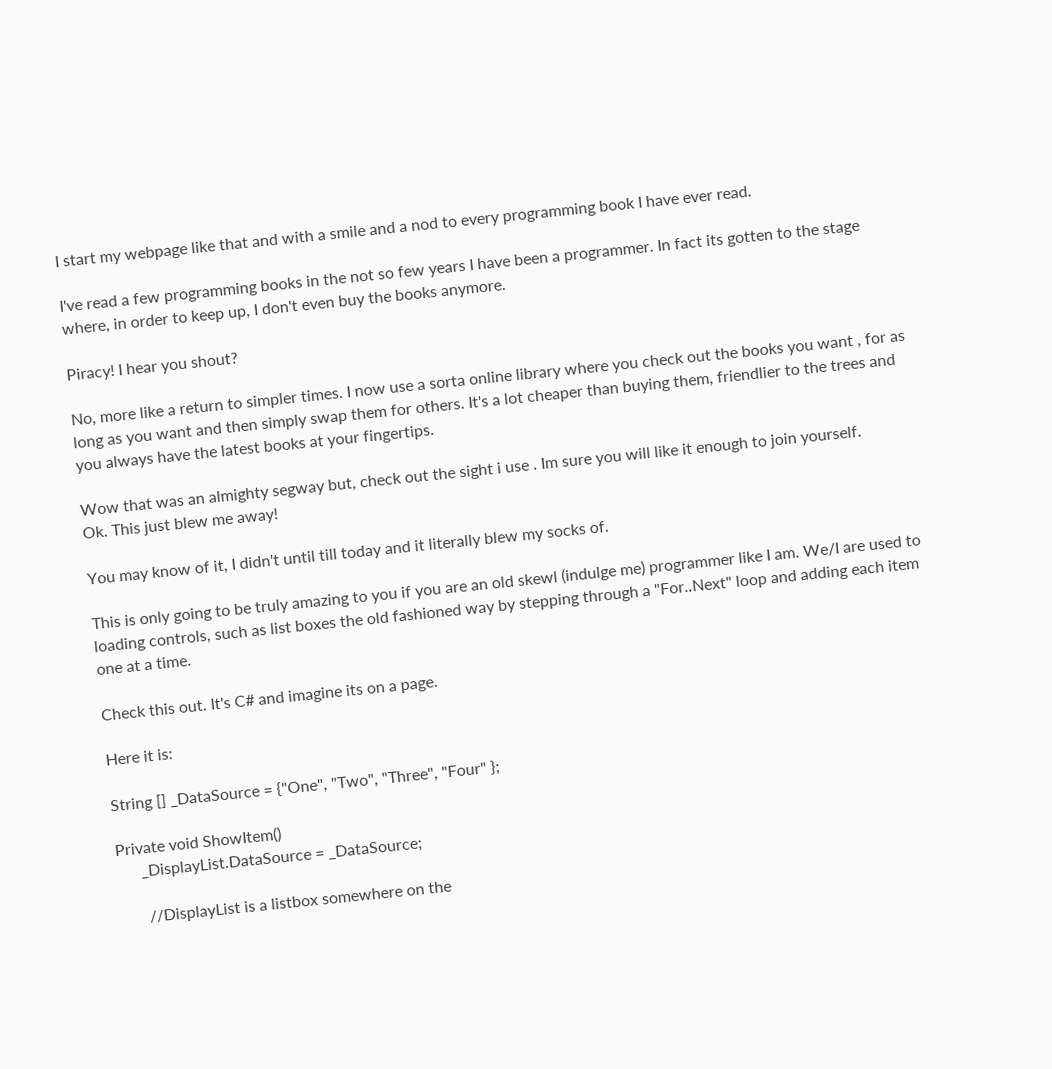I start my webpage like that and with a smile and a nod to every programming book I have ever read.

I've read a few programming books in the not so few years I have been a programmer. In fact its gotten to the stage where, in order to keep up, I don't even buy the books anymore.

Piracy! I hear you shout?

No, more like a return to simpler times. I now use a sorta online library where you check out the books you want , for as long as you want and then simply swap them for others. It's a lot cheaper than buying them, friendlier to the trees and you always have the latest books at your fingertips.

Wow that was an almighty segway but, check out the sight i use . Im sure you will like it enough to join yourself.
Ok. This just blew me away!

You may know of it, I didn't until till today and it literally blew my socks of.

This is only going to be truly amazing to you if you are an old skewl (indulge me) programmer like I am. We/I are used to loading controls, such as list boxes the old fashioned way by stepping through a "For..Next" loop and adding each item one at a time.

Check this out. It's C# and imagine its on a page.

Here it is:

String [] _DataSource = {"One", "Two", "Three", "Four" };

Private void ShowItem()
      _DisplayList.DataSource = _DataSource;

       //DisplayList is a listbox somewhere on the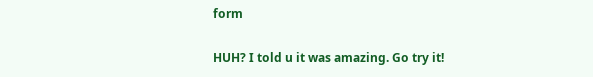form

HUH? I told u it was amazing. Go try it!